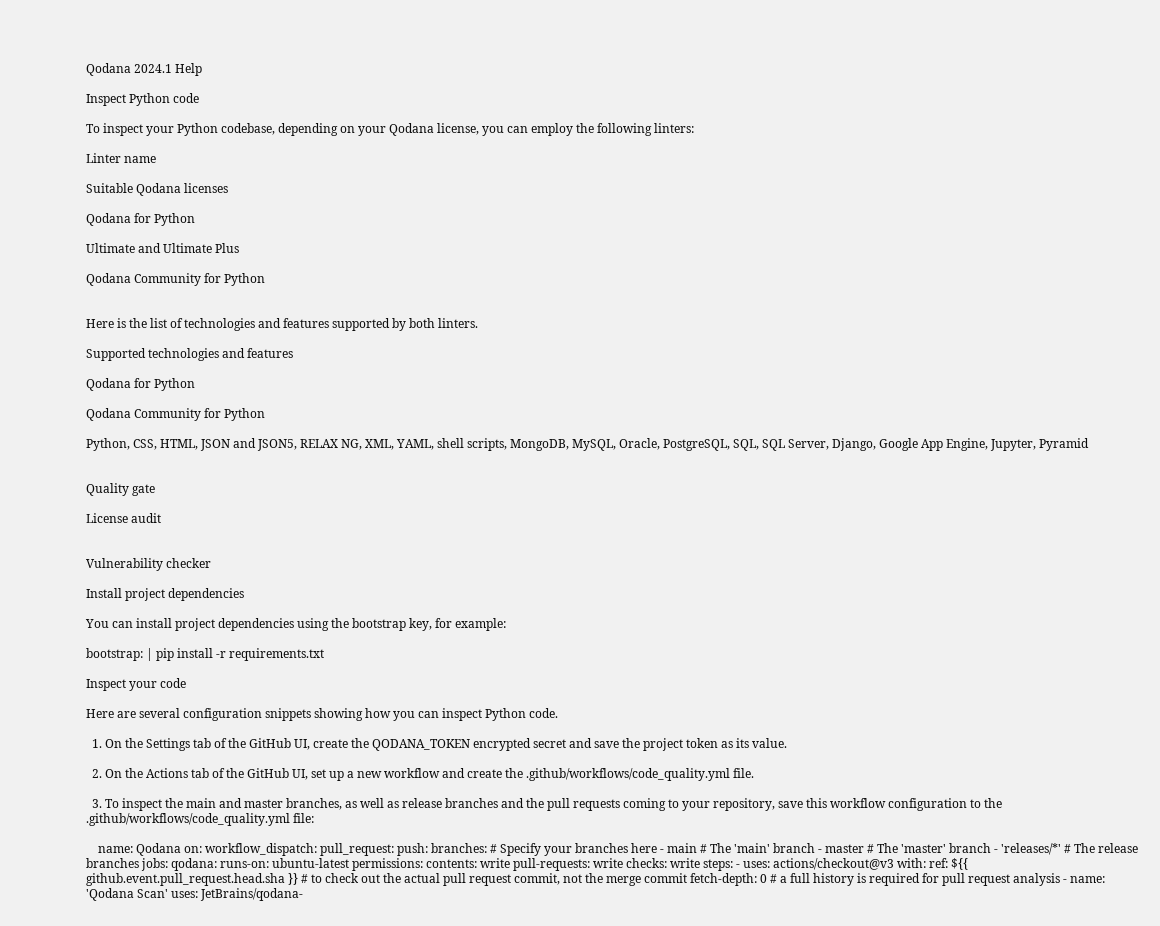Qodana 2024.1 Help

Inspect Python code

To inspect your Python codebase, depending on your Qodana license, you can employ the following linters:

Linter name

Suitable Qodana licenses

Qodana for Python

Ultimate and Ultimate Plus

Qodana Community for Python


Here is the list of technologies and features supported by both linters.

Supported technologies and features

Qodana for Python

Qodana Community for Python

Python, CSS, HTML, JSON and JSON5, RELAX NG, XML, YAML, shell scripts, MongoDB, MySQL, Oracle, PostgreSQL, SQL, SQL Server, Django, Google App Engine, Jupyter, Pyramid


Quality gate

License audit


Vulnerability checker

Install project dependencies

You can install project dependencies using the bootstrap key, for example:

bootstrap: | pip install -r requirements.txt

Inspect your code

Here are several configuration snippets showing how you can inspect Python code.

  1. On the Settings tab of the GitHub UI, create the QODANA_TOKEN encrypted secret and save the project token as its value.

  2. On the Actions tab of the GitHub UI, set up a new workflow and create the .github/workflows/code_quality.yml file.

  3. To inspect the main and master branches, as well as release branches and the pull requests coming to your repository, save this workflow configuration to the .github/workflows/code_quality.yml file:

    name: Qodana on: workflow_dispatch: pull_request: push: branches: # Specify your branches here - main # The 'main' branch - master # The 'master' branch - 'releases/*' # The release branches jobs: qodana: runs-on: ubuntu-latest permissions: contents: write pull-requests: write checks: write steps: - uses: actions/checkout@v3 with: ref: ${{ github.event.pull_request.head.sha }} # to check out the actual pull request commit, not the merge commit fetch-depth: 0 # a full history is required for pull request analysis - name: 'Qodana Scan' uses: JetBrains/qodana-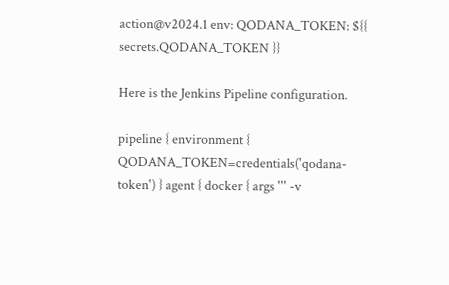action@v2024.1 env: QODANA_TOKEN: ${{ secrets.QODANA_TOKEN }}

Here is the Jenkins Pipeline configuration.

pipeline { environment { QODANA_TOKEN=credentials('qodana-token') } agent { docker { args ''' -v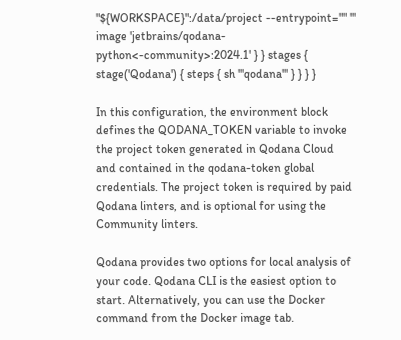"${WORKSPACE}":/data/project --entrypoint="" ''' image 'jetbrains/qodana-python<-community>:2024.1' } } stages { stage('Qodana') { steps { sh '''qodana''' } } } }

In this configuration, the environment block defines the QODANA_TOKEN variable to invoke the project token generated in Qodana Cloud and contained in the qodana-token global credentials. The project token is required by paid Qodana linters, and is optional for using the Community linters.

Qodana provides two options for local analysis of your code. Qodana CLI is the easiest option to start. Alternatively, you can use the Docker command from the Docker image tab.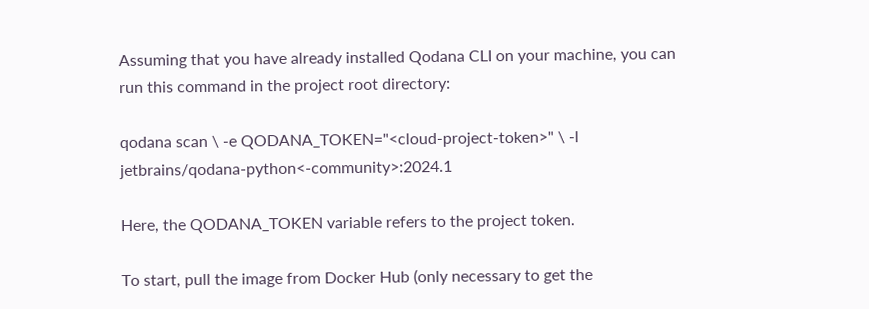Assuming that you have already installed Qodana CLI on your machine, you can run this command in the project root directory:

qodana scan \ -e QODANA_TOKEN="<cloud-project-token>" \ -l jetbrains/qodana-python<-community>:2024.1

Here, the QODANA_TOKEN variable refers to the project token.

To start, pull the image from Docker Hub (only necessary to get the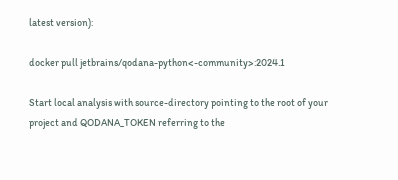latest version):

docker pull jetbrains/qodana-python<-community>:2024.1

Start local analysis with source-directory pointing to the root of your project and QODANA_TOKEN referring to the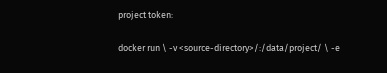project token:

docker run \ -v <source-directory>/:/data/project/ \ -e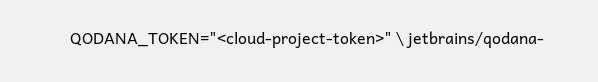QODANA_TOKEN="<cloud-project-token>" \ jetbrains/qodana-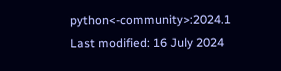python<-community>:2024.1
Last modified: 16 July 2024